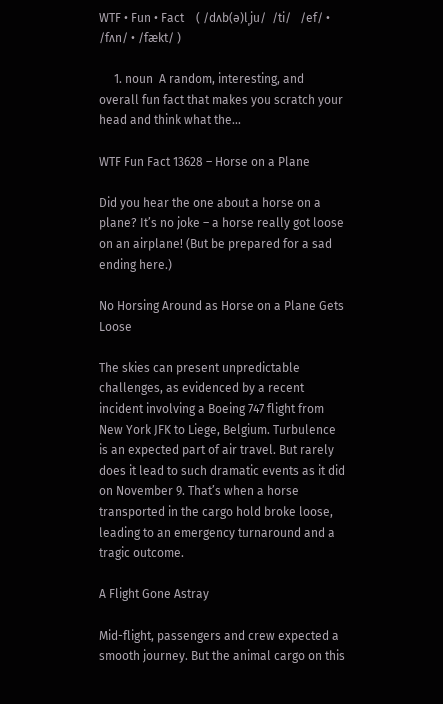WTF • Fun • Fact    ( /dʌb(ə)lˌju/  /ti/   /ef/ • /fʌn/ • /fækt/ )

     1. noun  A random, interesting, and overall fun fact that makes you scratch your head and think what the...

WTF Fun Fact 13628 – Horse on a Plane

Did you hear the one about a horse on a plane? It’s no joke – a horse really got loose on an airplane! (But be prepared for a sad ending here.)

No Horsing Around as Horse on a Plane Gets Loose

The skies can present unpredictable challenges, as evidenced by a recent incident involving a Boeing 747 flight from New York JFK to Liege, Belgium. Turbulence is an expected part of air travel. But rarely does it lead to such dramatic events as it did on November 9. That’s when a horse transported in the cargo hold broke loose, leading to an emergency turnaround and a tragic outcome.

A Flight Gone Astray

Mid-flight, passengers and crew expected a smooth journey. But the animal cargo on this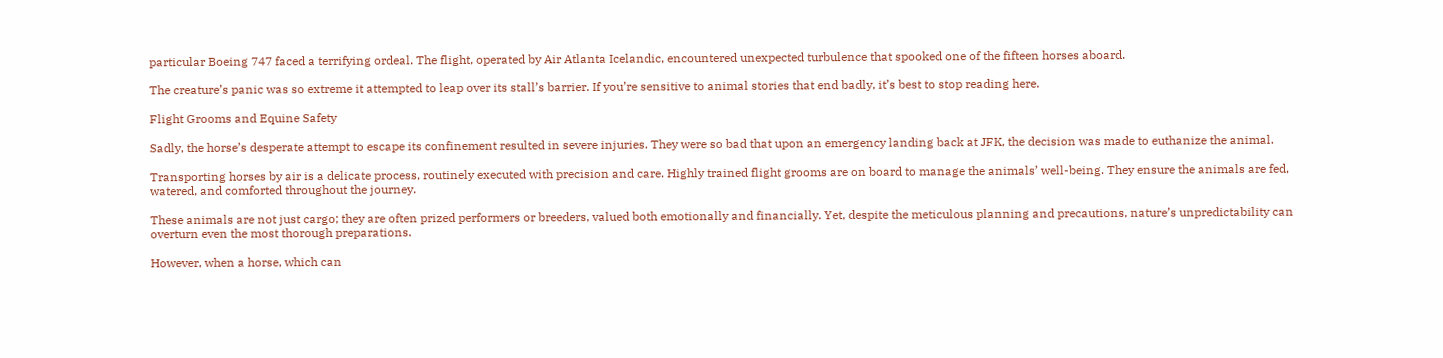particular Boeing 747 faced a terrifying ordeal. The flight, operated by Air Atlanta Icelandic, encountered unexpected turbulence that spooked one of the fifteen horses aboard.

The creature’s panic was so extreme it attempted to leap over its stall’s barrier. If you’re sensitive to animal stories that end badly, it’s best to stop reading here.

Flight Grooms and Equine Safety

Sadly, the horse’s desperate attempt to escape its confinement resulted in severe injuries. They were so bad that upon an emergency landing back at JFK, the decision was made to euthanize the animal.

Transporting horses by air is a delicate process, routinely executed with precision and care. Highly trained flight grooms are on board to manage the animals’ well-being. They ensure the animals are fed, watered, and comforted throughout the journey.

These animals are not just cargo; they are often prized performers or breeders, valued both emotionally and financially. Yet, despite the meticulous planning and precautions, nature’s unpredictability can overturn even the most thorough preparations.

However, when a horse, which can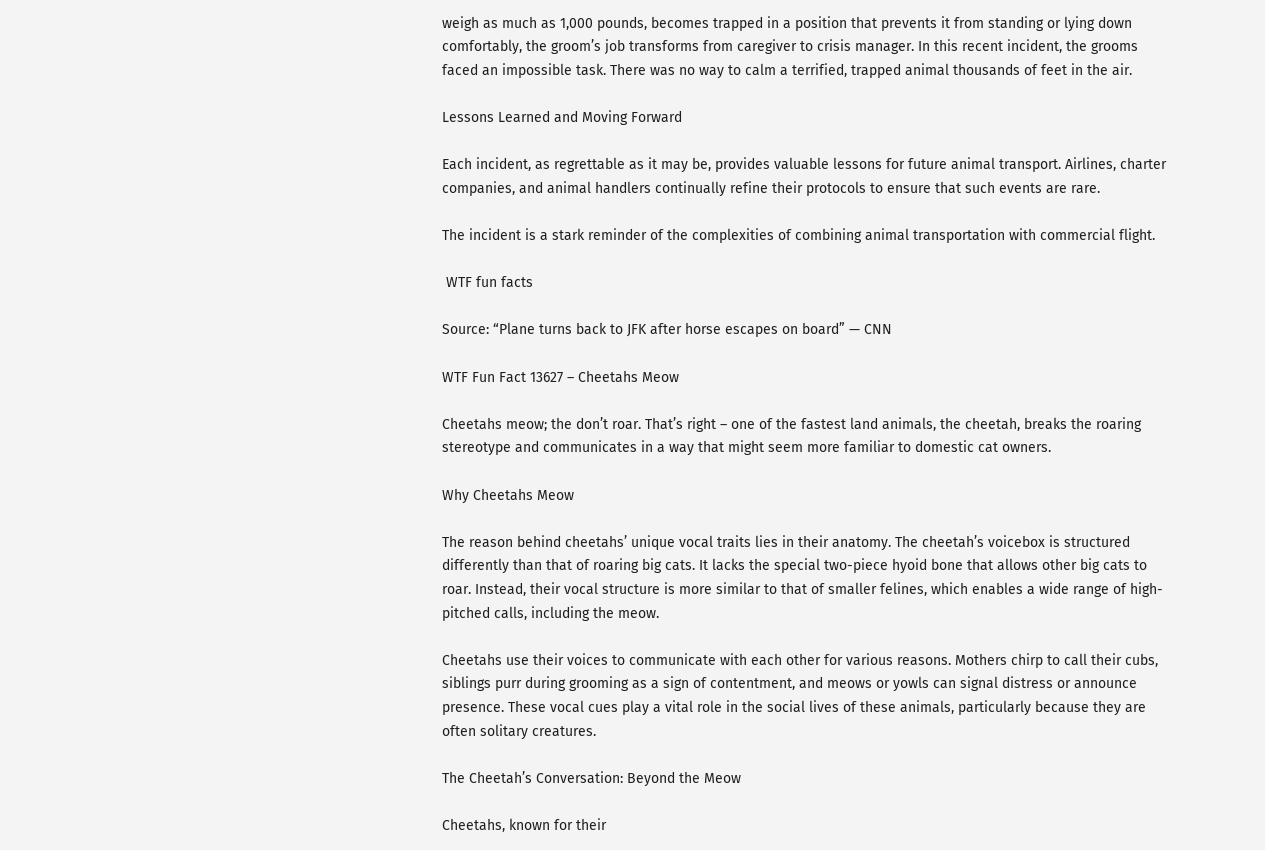weigh as much as 1,000 pounds, becomes trapped in a position that prevents it from standing or lying down comfortably, the groom’s job transforms from caregiver to crisis manager. In this recent incident, the grooms faced an impossible task. There was no way to calm a terrified, trapped animal thousands of feet in the air.

Lessons Learned and Moving Forward

Each incident, as regrettable as it may be, provides valuable lessons for future animal transport. Airlines, charter companies, and animal handlers continually refine their protocols to ensure that such events are rare.

The incident is a stark reminder of the complexities of combining animal transportation with commercial flight.

 WTF fun facts

Source: “Plane turns back to JFK after horse escapes on board” — CNN

WTF Fun Fact 13627 – Cheetahs Meow

Cheetahs meow; the don’t roar. That’s right – one of the fastest land animals, the cheetah, breaks the roaring stereotype and communicates in a way that might seem more familiar to domestic cat owners.

Why Cheetahs Meow

The reason behind cheetahs’ unique vocal traits lies in their anatomy. The cheetah’s voicebox is structured differently than that of roaring big cats. It lacks the special two-piece hyoid bone that allows other big cats to roar. Instead, their vocal structure is more similar to that of smaller felines, which enables a wide range of high-pitched calls, including the meow.

Cheetahs use their voices to communicate with each other for various reasons. Mothers chirp to call their cubs, siblings purr during grooming as a sign of contentment, and meows or yowls can signal distress or announce presence. These vocal cues play a vital role in the social lives of these animals, particularly because they are often solitary creatures.

The Cheetah’s Conversation: Beyond the Meow

Cheetahs, known for their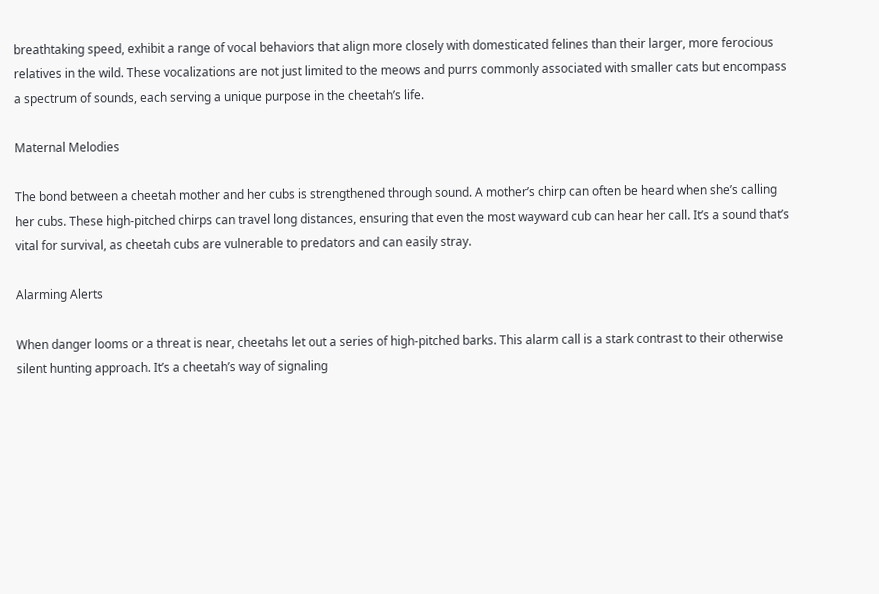breathtaking speed, exhibit a range of vocal behaviors that align more closely with domesticated felines than their larger, more ferocious relatives in the wild. These vocalizations are not just limited to the meows and purrs commonly associated with smaller cats but encompass a spectrum of sounds, each serving a unique purpose in the cheetah’s life.

Maternal Melodies

The bond between a cheetah mother and her cubs is strengthened through sound. A mother’s chirp can often be heard when she’s calling her cubs. These high-pitched chirps can travel long distances, ensuring that even the most wayward cub can hear her call. It’s a sound that’s vital for survival, as cheetah cubs are vulnerable to predators and can easily stray.

Alarming Alerts

When danger looms or a threat is near, cheetahs let out a series of high-pitched barks. This alarm call is a stark contrast to their otherwise silent hunting approach. It’s a cheetah’s way of signaling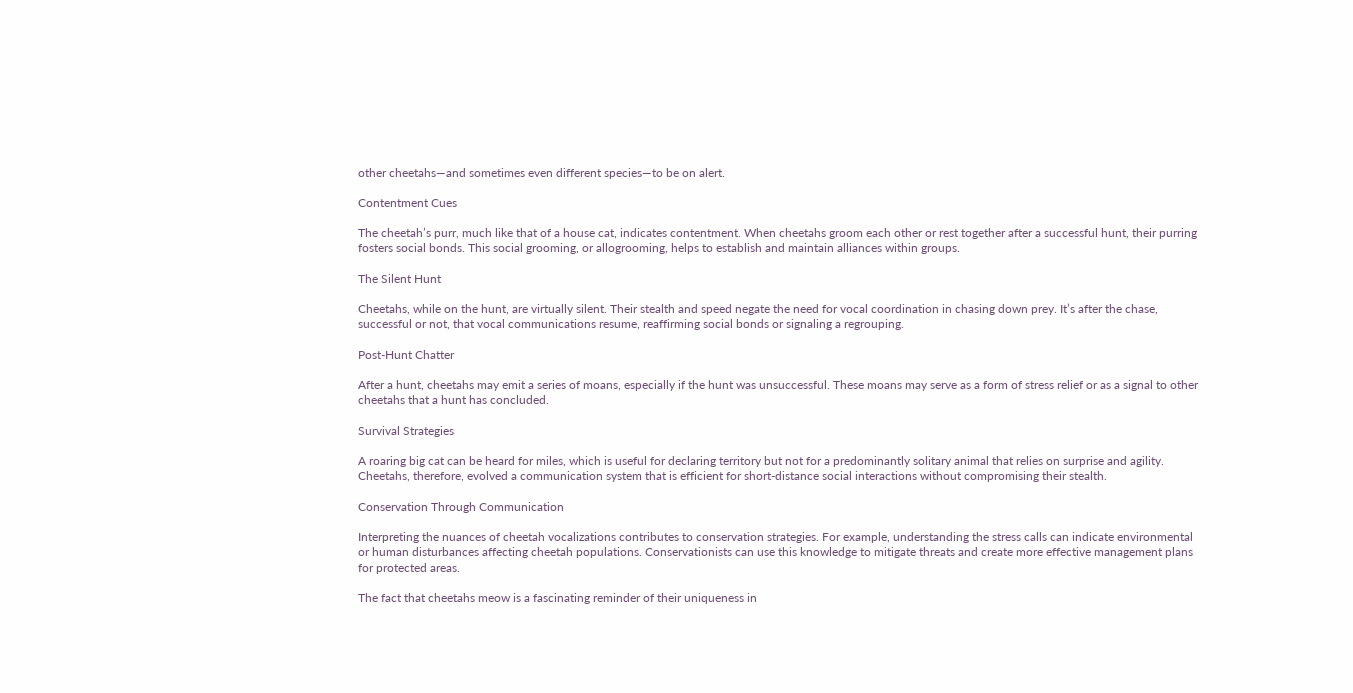other cheetahs—and sometimes even different species—to be on alert.

Contentment Cues

The cheetah’s purr, much like that of a house cat, indicates contentment. When cheetahs groom each other or rest together after a successful hunt, their purring fosters social bonds. This social grooming, or allogrooming, helps to establish and maintain alliances within groups.

The Silent Hunt

Cheetahs, while on the hunt, are virtually silent. Their stealth and speed negate the need for vocal coordination in chasing down prey. It’s after the chase, successful or not, that vocal communications resume, reaffirming social bonds or signaling a regrouping.

Post-Hunt Chatter

After a hunt, cheetahs may emit a series of moans, especially if the hunt was unsuccessful. These moans may serve as a form of stress relief or as a signal to other cheetahs that a hunt has concluded.

Survival Strategies

A roaring big cat can be heard for miles, which is useful for declaring territory but not for a predominantly solitary animal that relies on surprise and agility. Cheetahs, therefore, evolved a communication system that is efficient for short-distance social interactions without compromising their stealth.

Conservation Through Communication

Interpreting the nuances of cheetah vocalizations contributes to conservation strategies. For example, understanding the stress calls can indicate environmental or human disturbances affecting cheetah populations. Conservationists can use this knowledge to mitigate threats and create more effective management plans for protected areas.

The fact that cheetahs meow is a fascinating reminder of their uniqueness in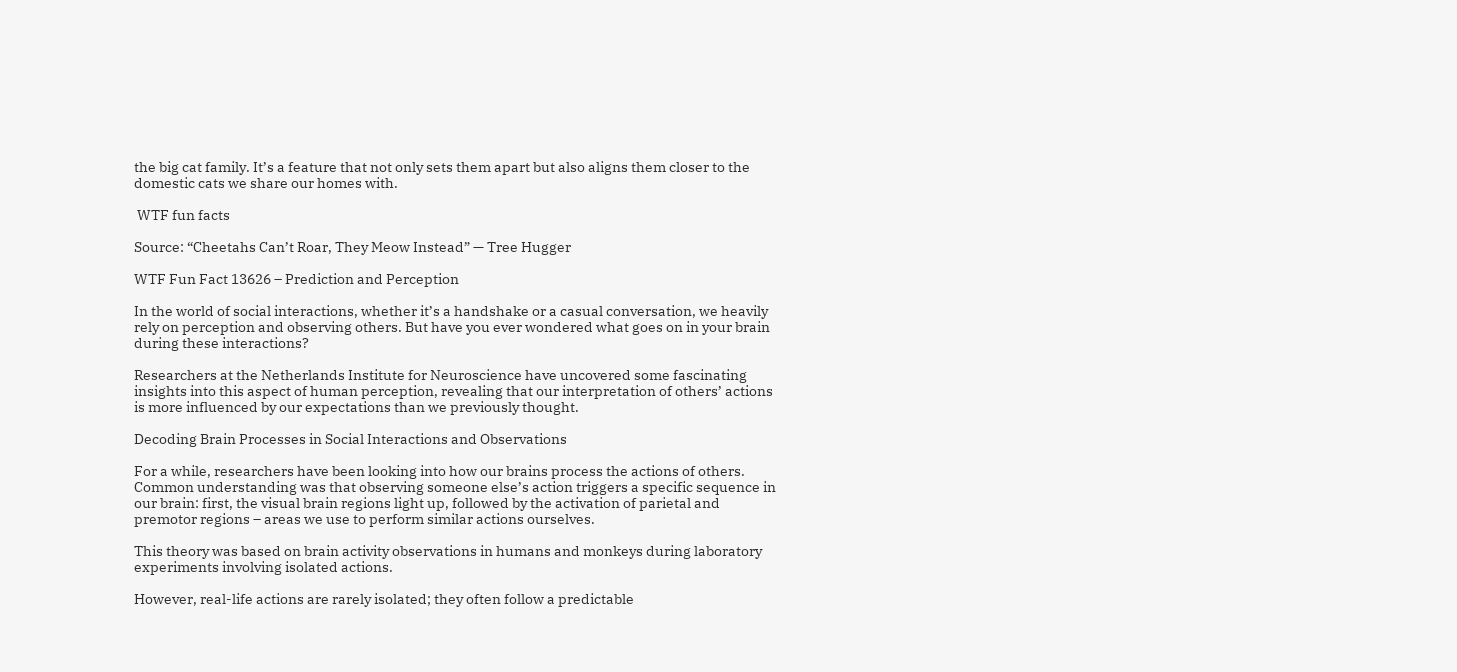the big cat family. It’s a feature that not only sets them apart but also aligns them closer to the domestic cats we share our homes with.

 WTF fun facts

Source: “Cheetahs Can’t Roar, They Meow Instead” — Tree Hugger

WTF Fun Fact 13626 – Prediction and Perception

In the world of social interactions, whether it’s a handshake or a casual conversation, we heavily rely on perception and observing others. But have you ever wondered what goes on in your brain during these interactions?

Researchers at the Netherlands Institute for Neuroscience have uncovered some fascinating insights into this aspect of human perception, revealing that our interpretation of others’ actions is more influenced by our expectations than we previously thought.

Decoding Brain Processes in Social Interactions and Observations

For a while, researchers have been looking into how our brains process the actions of others. Common understanding was that observing someone else’s action triggers a specific sequence in our brain: first, the visual brain regions light up, followed by the activation of parietal and premotor regions – areas we use to perform similar actions ourselves.

This theory was based on brain activity observations in humans and monkeys during laboratory experiments involving isolated actions.

However, real-life actions are rarely isolated; they often follow a predictable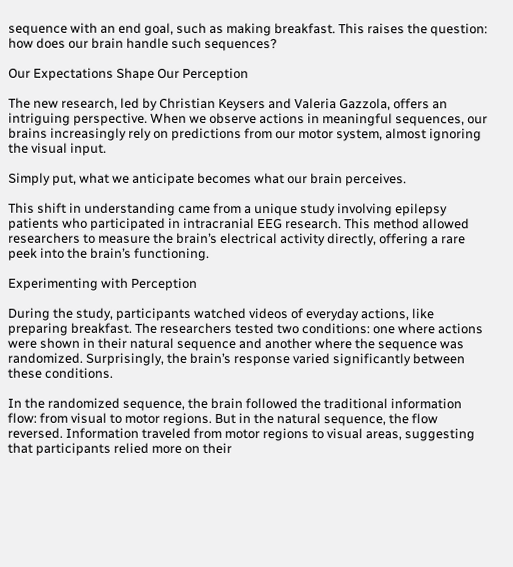sequence with an end goal, such as making breakfast. This raises the question: how does our brain handle such sequences?

Our Expectations Shape Our Perception

The new research, led by Christian Keysers and Valeria Gazzola, offers an intriguing perspective. When we observe actions in meaningful sequences, our brains increasingly rely on predictions from our motor system, almost ignoring the visual input.

Simply put, what we anticipate becomes what our brain perceives.

This shift in understanding came from a unique study involving epilepsy patients who participated in intracranial EEG research. This method allowed researchers to measure the brain’s electrical activity directly, offering a rare peek into the brain’s functioning.

Experimenting with Perception

During the study, participants watched videos of everyday actions, like preparing breakfast. The researchers tested two conditions: one where actions were shown in their natural sequence and another where the sequence was randomized. Surprisingly, the brain’s response varied significantly between these conditions.

In the randomized sequence, the brain followed the traditional information flow: from visual to motor regions. But in the natural sequence, the flow reversed. Information traveled from motor regions to visual areas, suggesting that participants relied more on their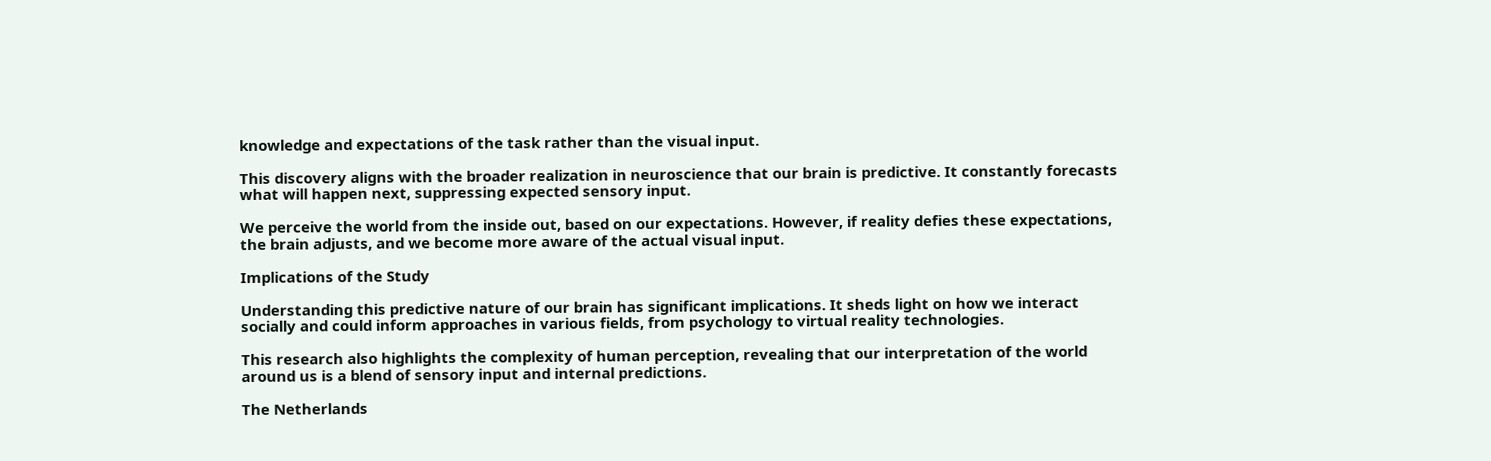knowledge and expectations of the task rather than the visual input.

This discovery aligns with the broader realization in neuroscience that our brain is predictive. It constantly forecasts what will happen next, suppressing expected sensory input.

We perceive the world from the inside out, based on our expectations. However, if reality defies these expectations, the brain adjusts, and we become more aware of the actual visual input.

Implications of the Study

Understanding this predictive nature of our brain has significant implications. It sheds light on how we interact socially and could inform approaches in various fields, from psychology to virtual reality technologies.

This research also highlights the complexity of human perception, revealing that our interpretation of the world around us is a blend of sensory input and internal predictions.

The Netherlands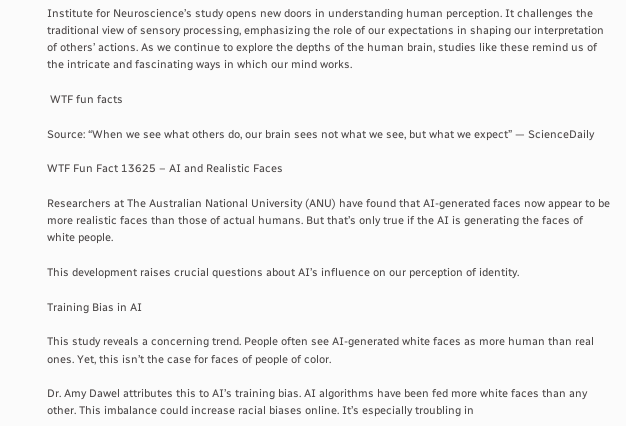Institute for Neuroscience’s study opens new doors in understanding human perception. It challenges the traditional view of sensory processing, emphasizing the role of our expectations in shaping our interpretation of others’ actions. As we continue to explore the depths of the human brain, studies like these remind us of the intricate and fascinating ways in which our mind works.

 WTF fun facts

Source: “When we see what others do, our brain sees not what we see, but what we expect” — ScienceDaily

WTF Fun Fact 13625 – AI and Realistic Faces

Researchers at The Australian National University (ANU) have found that AI-generated faces now appear to be more realistic faces than those of actual humans. But that’s only true if the AI is generating the faces of white people.

This development raises crucial questions about AI’s influence on our perception of identity.

Training Bias in AI

This study reveals a concerning trend. People often see AI-generated white faces as more human than real ones. Yet, this isn’t the case for faces of people of color.

Dr. Amy Dawel attributes this to AI’s training bias. AI algorithms have been fed more white faces than any other. This imbalance could increase racial biases online. It’s especially troubling in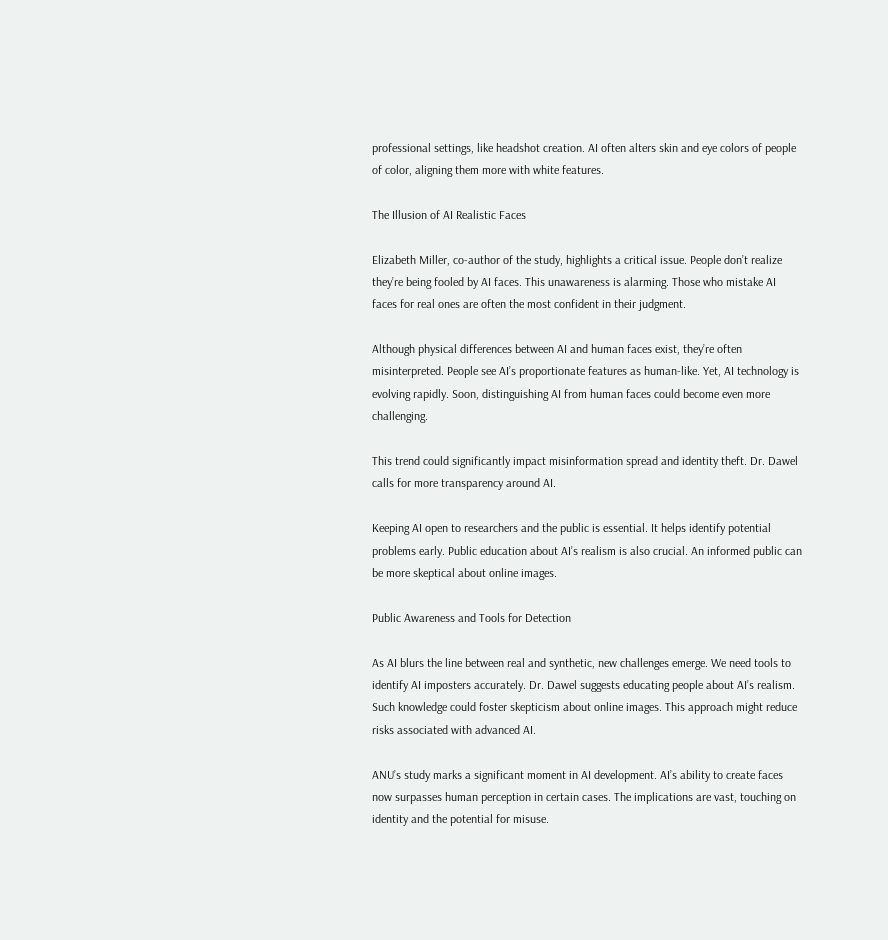professional settings, like headshot creation. AI often alters skin and eye colors of people of color, aligning them more with white features.

The Illusion of AI Realistic Faces

Elizabeth Miller, co-author of the study, highlights a critical issue. People don’t realize they’re being fooled by AI faces. This unawareness is alarming. Those who mistake AI faces for real ones are often the most confident in their judgment.

Although physical differences between AI and human faces exist, they’re often misinterpreted. People see AI’s proportionate features as human-like. Yet, AI technology is evolving rapidly. Soon, distinguishing AI from human faces could become even more challenging.

This trend could significantly impact misinformation spread and identity theft. Dr. Dawel calls for more transparency around AI.

Keeping AI open to researchers and the public is essential. It helps identify potential problems early. Public education about AI’s realism is also crucial. An informed public can be more skeptical about online images.

Public Awareness and Tools for Detection

As AI blurs the line between real and synthetic, new challenges emerge. We need tools to identify AI imposters accurately. Dr. Dawel suggests educating people about AI’s realism. Such knowledge could foster skepticism about online images. This approach might reduce risks associated with advanced AI.

ANU’s study marks a significant moment in AI development. AI’s ability to create faces now surpasses human perception in certain cases. The implications are vast, touching on identity and the potential for misuse.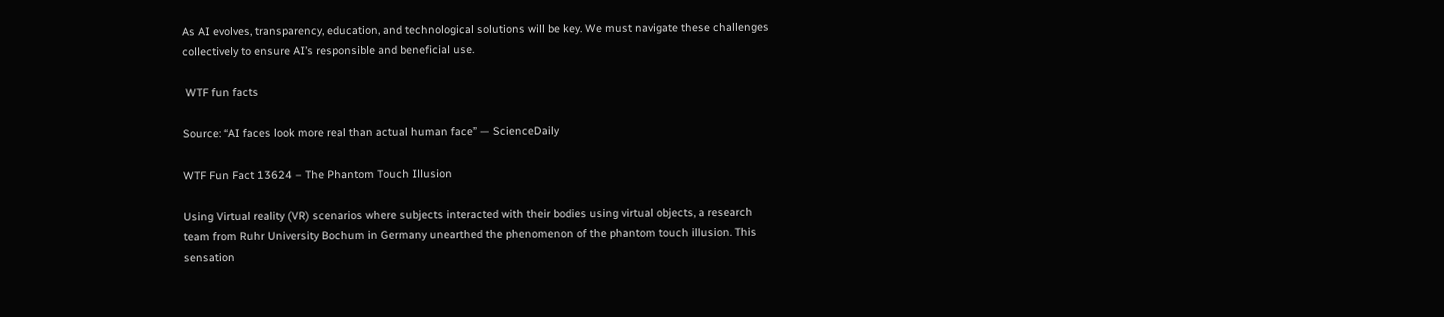As AI evolves, transparency, education, and technological solutions will be key. We must navigate these challenges collectively to ensure AI’s responsible and beneficial use.

 WTF fun facts

Source: “AI faces look more real than actual human face” — ScienceDaily

WTF Fun Fact 13624 – The Phantom Touch Illusion

Using Virtual reality (VR) scenarios where subjects interacted with their bodies using virtual objects, a research team from Ruhr University Bochum in Germany unearthed the phenomenon of the phantom touch illusion. This sensation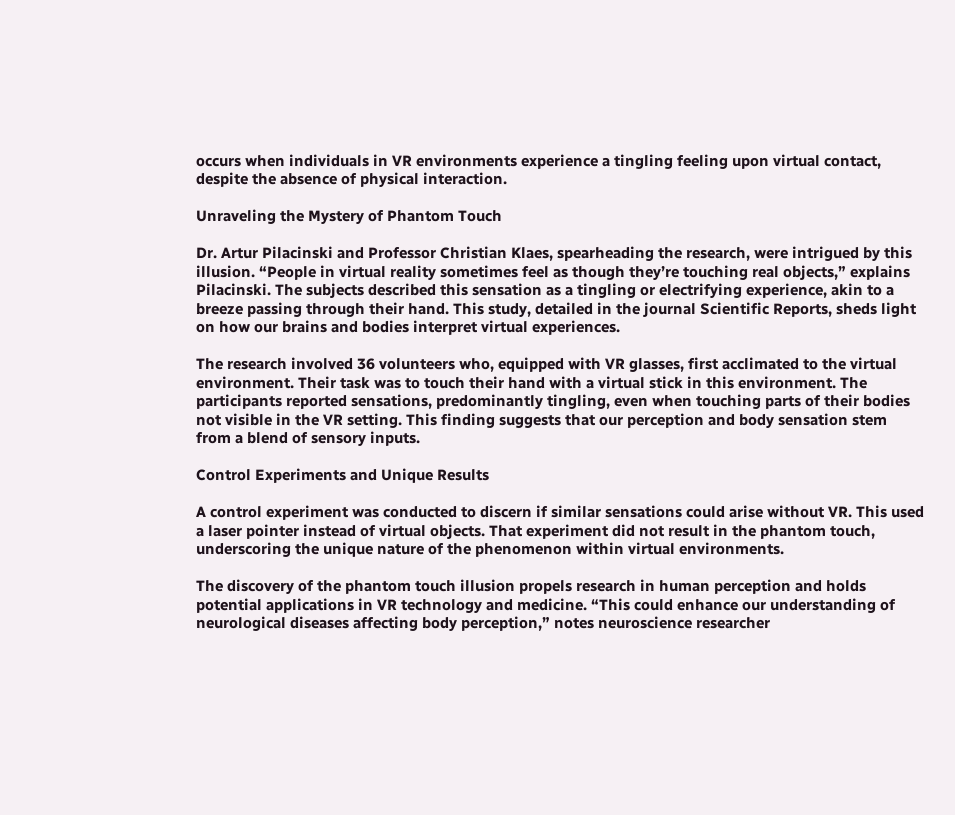occurs when individuals in VR environments experience a tingling feeling upon virtual contact, despite the absence of physical interaction.

Unraveling the Mystery of Phantom Touch

Dr. Artur Pilacinski and Professor Christian Klaes, spearheading the research, were intrigued by this illusion. “People in virtual reality sometimes feel as though they’re touching real objects,” explains Pilacinski. The subjects described this sensation as a tingling or electrifying experience, akin to a breeze passing through their hand. This study, detailed in the journal Scientific Reports, sheds light on how our brains and bodies interpret virtual experiences.

The research involved 36 volunteers who, equipped with VR glasses, first acclimated to the virtual environment. Their task was to touch their hand with a virtual stick in this environment. The participants reported sensations, predominantly tingling, even when touching parts of their bodies not visible in the VR setting. This finding suggests that our perception and body sensation stem from a blend of sensory inputs.

Control Experiments and Unique Results

A control experiment was conducted to discern if similar sensations could arise without VR. This used a laser pointer instead of virtual objects. That experiment did not result in the phantom touch, underscoring the unique nature of the phenomenon within virtual environments.

The discovery of the phantom touch illusion propels research in human perception and holds potential applications in VR technology and medicine. “This could enhance our understanding of neurological diseases affecting body perception,” notes neuroscience researcher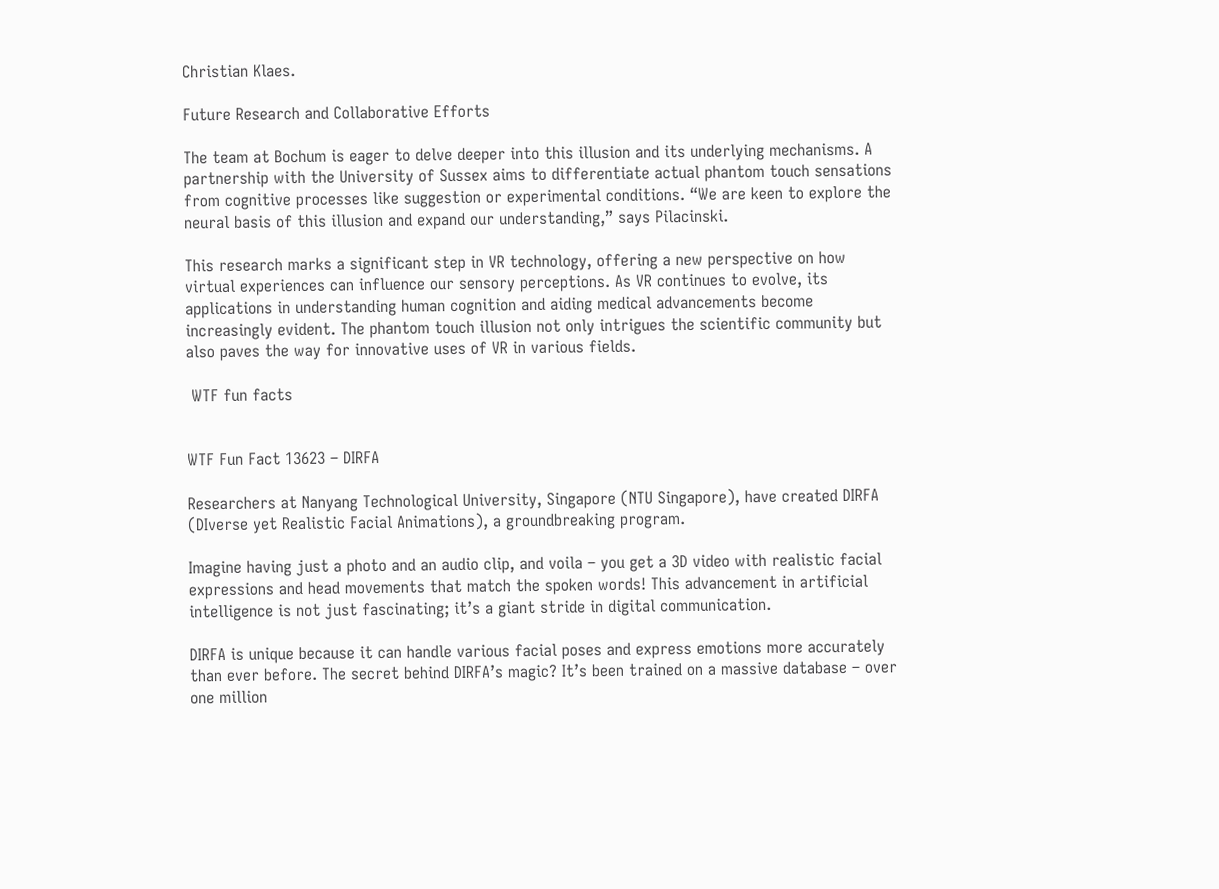Christian Klaes.

Future Research and Collaborative Efforts

The team at Bochum is eager to delve deeper into this illusion and its underlying mechanisms. A partnership with the University of Sussex aims to differentiate actual phantom touch sensations from cognitive processes like suggestion or experimental conditions. “We are keen to explore the neural basis of this illusion and expand our understanding,” says Pilacinski.

This research marks a significant step in VR technology, offering a new perspective on how virtual experiences can influence our sensory perceptions. As VR continues to evolve, its applications in understanding human cognition and aiding medical advancements become increasingly evident. The phantom touch illusion not only intrigues the scientific community but also paves the way for innovative uses of VR in various fields.

 WTF fun facts


WTF Fun Fact 13623 – DIRFA

Researchers at Nanyang Technological University, Singapore (NTU Singapore), have created DIRFA (DIverse yet Realistic Facial Animations), a groundbreaking program.

Imagine having just a photo and an audio clip, and voila – you get a 3D video with realistic facial expressions and head movements that match the spoken words! This advancement in artificial intelligence is not just fascinating; it’s a giant stride in digital communication.

DIRFA is unique because it can handle various facial poses and express emotions more accurately than ever before. The secret behind DIRFA’s magic? It’s been trained on a massive database – over one million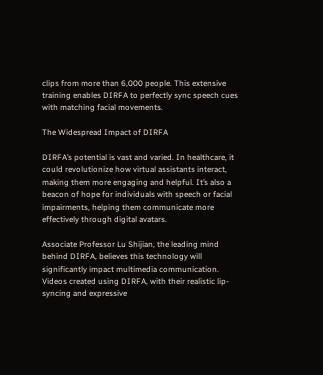clips from more than 6,000 people. This extensive training enables DIRFA to perfectly sync speech cues with matching facial movements.

The Widespread Impact of DIRFA

DIRFA’s potential is vast and varied. In healthcare, it could revolutionize how virtual assistants interact, making them more engaging and helpful. It’s also a beacon of hope for individuals with speech or facial impairments, helping them communicate more effectively through digital avatars.

Associate Professor Lu Shijian, the leading mind behind DIRFA, believes this technology will significantly impact multimedia communication. Videos created using DIRFA, with their realistic lip-syncing and expressive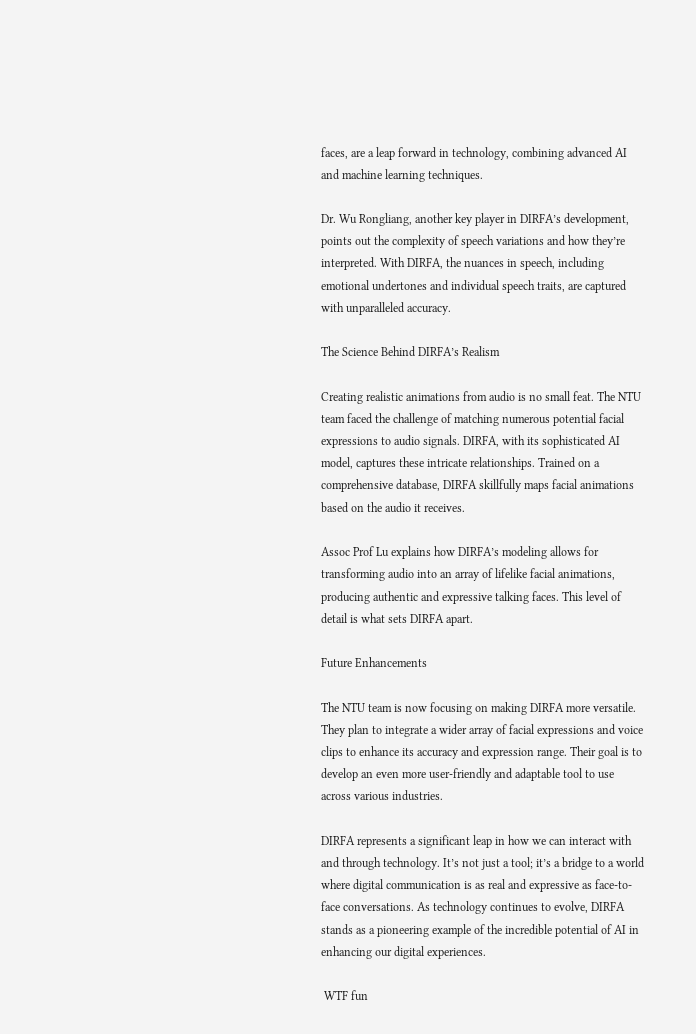faces, are a leap forward in technology, combining advanced AI and machine learning techniques.

Dr. Wu Rongliang, another key player in DIRFA’s development, points out the complexity of speech variations and how they’re interpreted. With DIRFA, the nuances in speech, including emotional undertones and individual speech traits, are captured with unparalleled accuracy.

The Science Behind DIRFA’s Realism

Creating realistic animations from audio is no small feat. The NTU team faced the challenge of matching numerous potential facial expressions to audio signals. DIRFA, with its sophisticated AI model, captures these intricate relationships. Trained on a comprehensive database, DIRFA skillfully maps facial animations based on the audio it receives.

Assoc Prof Lu explains how DIRFA’s modeling allows for transforming audio into an array of lifelike facial animations, producing authentic and expressive talking faces. This level of detail is what sets DIRFA apart.

Future Enhancements

The NTU team is now focusing on making DIRFA more versatile. They plan to integrate a wider array of facial expressions and voice clips to enhance its accuracy and expression range. Their goal is to develop an even more user-friendly and adaptable tool to use across various industries.

DIRFA represents a significant leap in how we can interact with and through technology. It’s not just a tool; it’s a bridge to a world where digital communication is as real and expressive as face-to-face conversations. As technology continues to evolve, DIRFA stands as a pioneering example of the incredible potential of AI in enhancing our digital experiences.

 WTF fun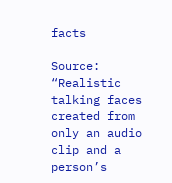facts

Source: “Realistic talking faces created from only an audio clip and a person’s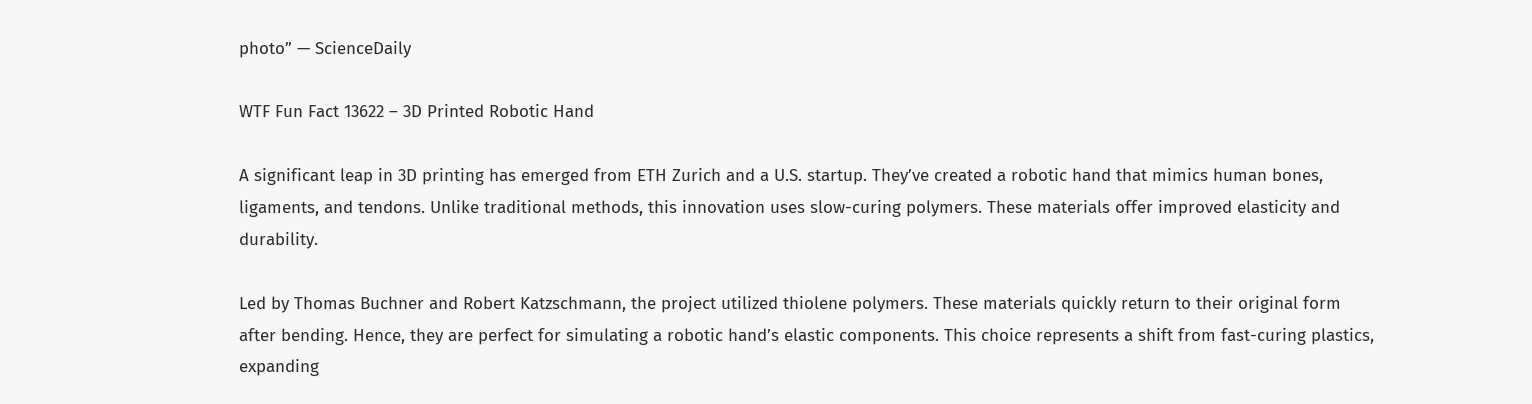photo” — ScienceDaily

WTF Fun Fact 13622 – 3D Printed Robotic Hand

A significant leap in 3D printing has emerged from ETH Zurich and a U.S. startup. They’ve created a robotic hand that mimics human bones, ligaments, and tendons. Unlike traditional methods, this innovation uses slow-curing polymers. These materials offer improved elasticity and durability.

Led by Thomas Buchner and Robert Katzschmann, the project utilized thiolene polymers. These materials quickly return to their original form after bending. Hence, they are perfect for simulating a robotic hand’s elastic components. This choice represents a shift from fast-curing plastics, expanding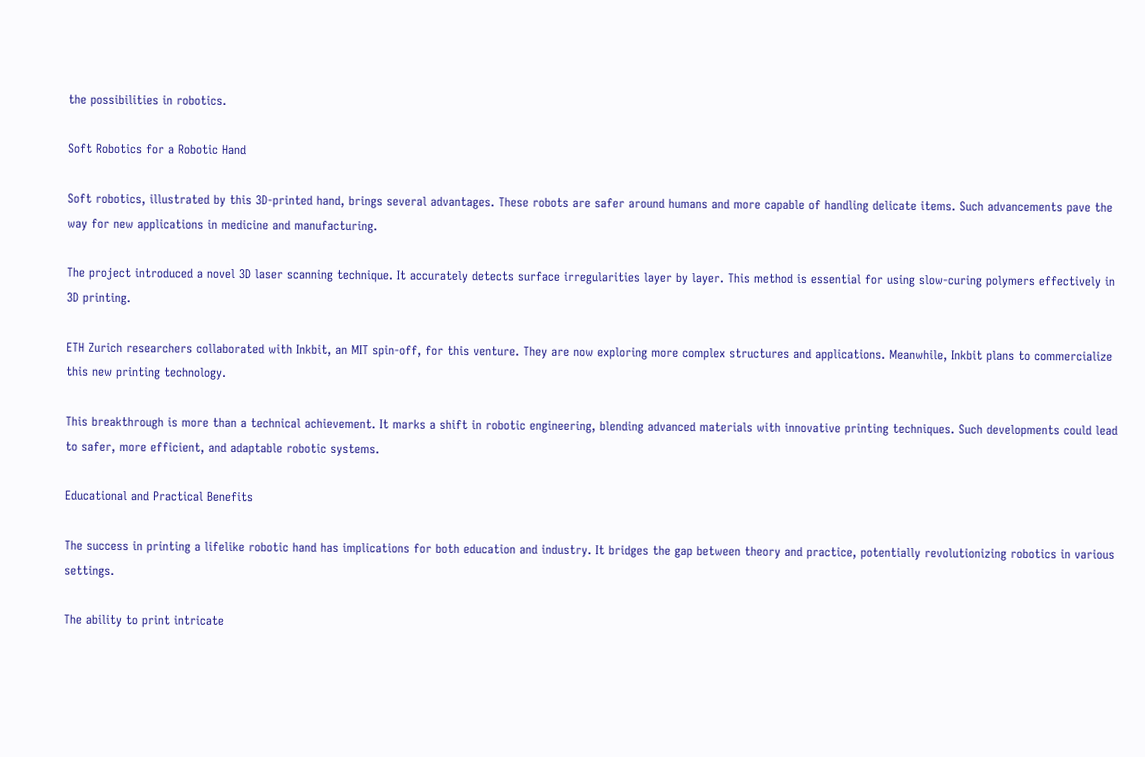the possibilities in robotics.

Soft Robotics for a Robotic Hand

Soft robotics, illustrated by this 3D-printed hand, brings several advantages. These robots are safer around humans and more capable of handling delicate items. Such advancements pave the way for new applications in medicine and manufacturing.

The project introduced a novel 3D laser scanning technique. It accurately detects surface irregularities layer by layer. This method is essential for using slow-curing polymers effectively in 3D printing.

ETH Zurich researchers collaborated with Inkbit, an MIT spin-off, for this venture. They are now exploring more complex structures and applications. Meanwhile, Inkbit plans to commercialize this new printing technology.

This breakthrough is more than a technical achievement. It marks a shift in robotic engineering, blending advanced materials with innovative printing techniques. Such developments could lead to safer, more efficient, and adaptable robotic systems.

Educational and Practical Benefits

The success in printing a lifelike robotic hand has implications for both education and industry. It bridges the gap between theory and practice, potentially revolutionizing robotics in various settings.

The ability to print intricate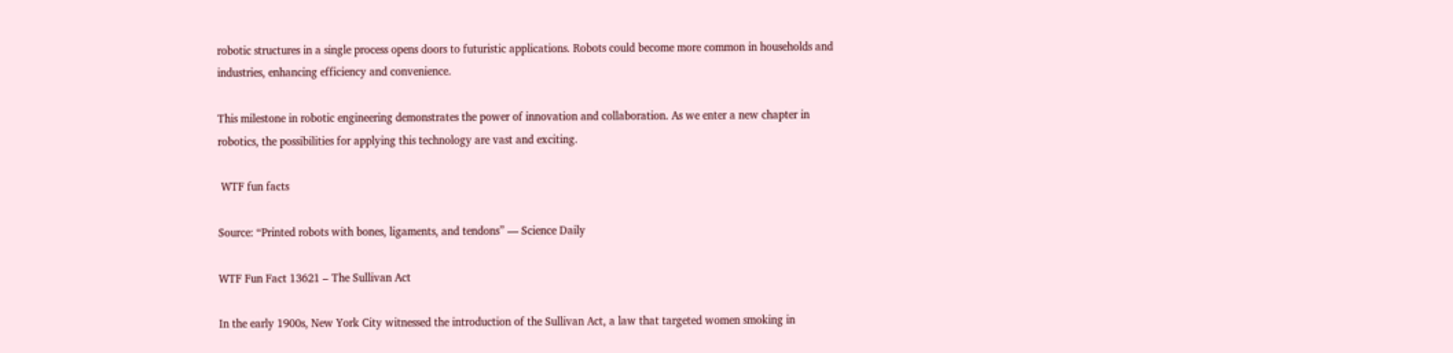robotic structures in a single process opens doors to futuristic applications. Robots could become more common in households and industries, enhancing efficiency and convenience.

This milestone in robotic engineering demonstrates the power of innovation and collaboration. As we enter a new chapter in robotics, the possibilities for applying this technology are vast and exciting.

 WTF fun facts

Source: “Printed robots with bones, ligaments, and tendons” — Science Daily

WTF Fun Fact 13621 – The Sullivan Act

In the early 1900s, New York City witnessed the introduction of the Sullivan Act, a law that targeted women smoking in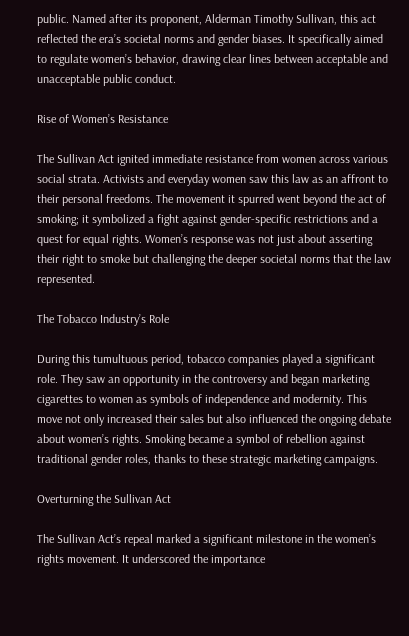public. Named after its proponent, Alderman Timothy Sullivan, this act reflected the era’s societal norms and gender biases. It specifically aimed to regulate women’s behavior, drawing clear lines between acceptable and unacceptable public conduct.

Rise of Women’s Resistance

The Sullivan Act ignited immediate resistance from women across various social strata. Activists and everyday women saw this law as an affront to their personal freedoms. The movement it spurred went beyond the act of smoking; it symbolized a fight against gender-specific restrictions and a quest for equal rights. Women’s response was not just about asserting their right to smoke but challenging the deeper societal norms that the law represented.

The Tobacco Industry’s Role

During this tumultuous period, tobacco companies played a significant role. They saw an opportunity in the controversy and began marketing cigarettes to women as symbols of independence and modernity. This move not only increased their sales but also influenced the ongoing debate about women’s rights. Smoking became a symbol of rebellion against traditional gender roles, thanks to these strategic marketing campaigns.

Overturning the Sullivan Act

The Sullivan Act’s repeal marked a significant milestone in the women’s rights movement. It underscored the importance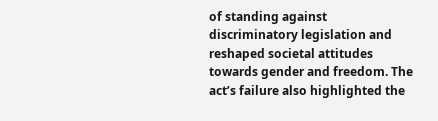of standing against discriminatory legislation and reshaped societal attitudes towards gender and freedom. The act’s failure also highlighted the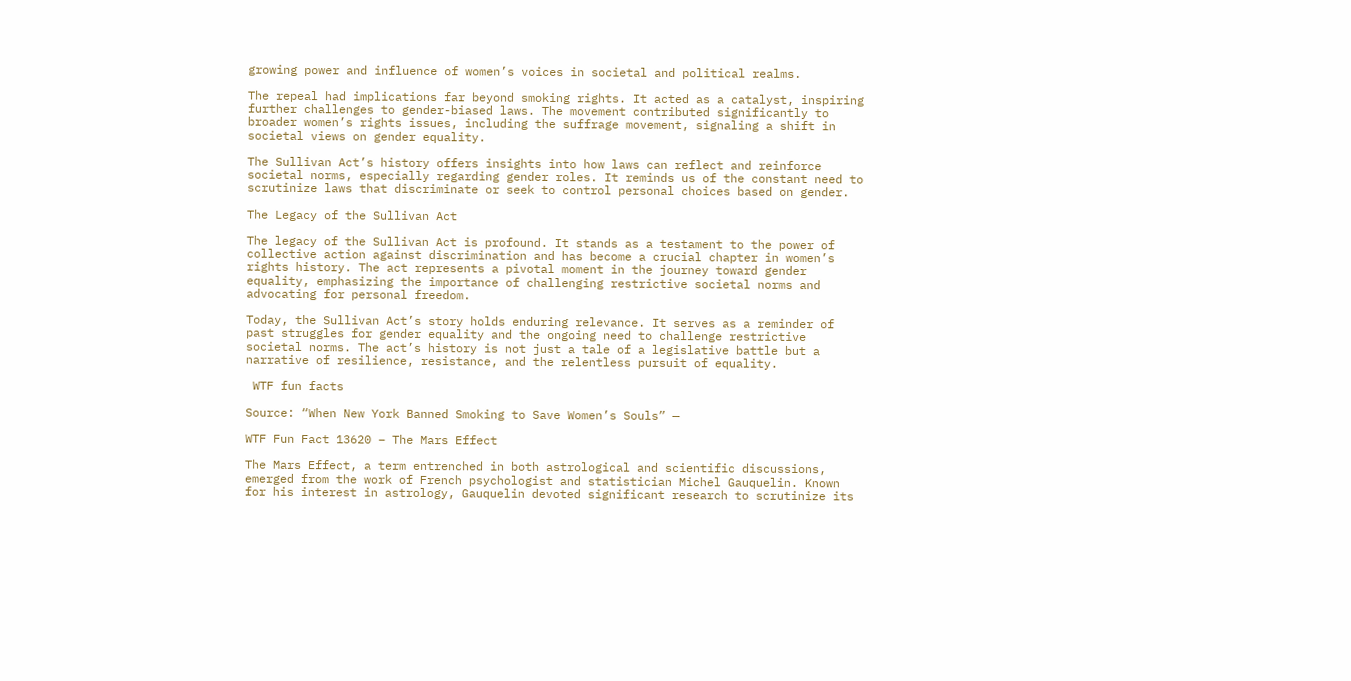growing power and influence of women’s voices in societal and political realms.

The repeal had implications far beyond smoking rights. It acted as a catalyst, inspiring further challenges to gender-biased laws. The movement contributed significantly to broader women’s rights issues, including the suffrage movement, signaling a shift in societal views on gender equality.

The Sullivan Act’s history offers insights into how laws can reflect and reinforce societal norms, especially regarding gender roles. It reminds us of the constant need to scrutinize laws that discriminate or seek to control personal choices based on gender.

The Legacy of the Sullivan Act

The legacy of the Sullivan Act is profound. It stands as a testament to the power of collective action against discrimination and has become a crucial chapter in women’s rights history. The act represents a pivotal moment in the journey toward gender equality, emphasizing the importance of challenging restrictive societal norms and advocating for personal freedom.

Today, the Sullivan Act’s story holds enduring relevance. It serves as a reminder of past struggles for gender equality and the ongoing need to challenge restrictive societal norms. The act’s history is not just a tale of a legislative battle but a narrative of resilience, resistance, and the relentless pursuit of equality.

 WTF fun facts

Source: “When New York Banned Smoking to Save Women’s Souls” —

WTF Fun Fact 13620 – The Mars Effect

The Mars Effect, a term entrenched in both astrological and scientific discussions, emerged from the work of French psychologist and statistician Michel Gauquelin. Known for his interest in astrology, Gauquelin devoted significant research to scrutinize its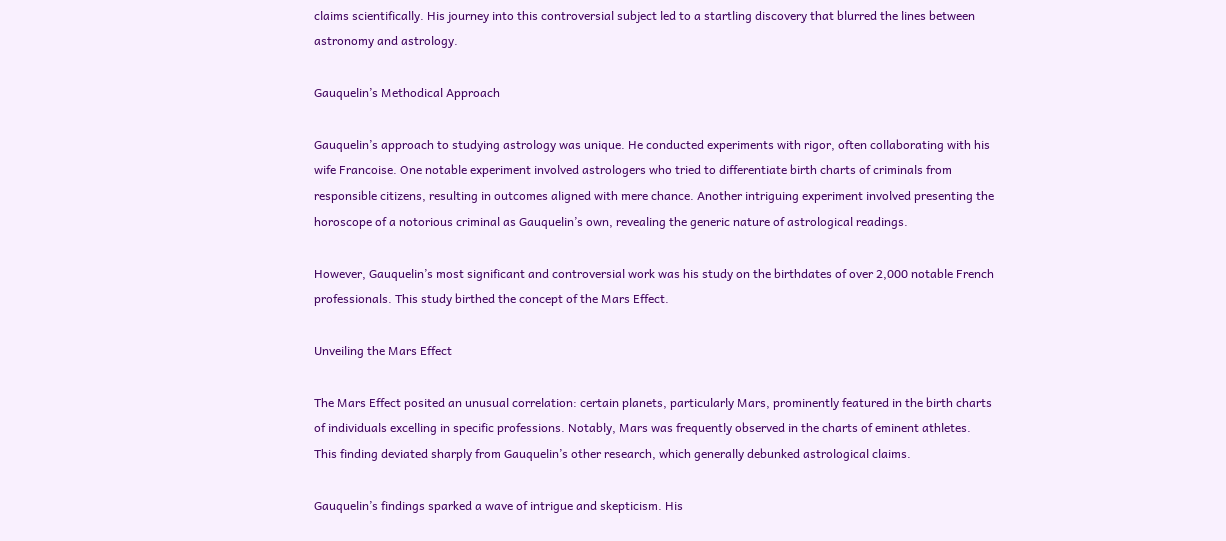claims scientifically. His journey into this controversial subject led to a startling discovery that blurred the lines between astronomy and astrology.

Gauquelin’s Methodical Approach

Gauquelin’s approach to studying astrology was unique. He conducted experiments with rigor, often collaborating with his wife Francoise. One notable experiment involved astrologers who tried to differentiate birth charts of criminals from responsible citizens, resulting in outcomes aligned with mere chance. Another intriguing experiment involved presenting the horoscope of a notorious criminal as Gauquelin’s own, revealing the generic nature of astrological readings.

However, Gauquelin’s most significant and controversial work was his study on the birthdates of over 2,000 notable French professionals. This study birthed the concept of the Mars Effect.

Unveiling the Mars Effect

The Mars Effect posited an unusual correlation: certain planets, particularly Mars, prominently featured in the birth charts of individuals excelling in specific professions. Notably, Mars was frequently observed in the charts of eminent athletes. This finding deviated sharply from Gauquelin’s other research, which generally debunked astrological claims.

Gauquelin’s findings sparked a wave of intrigue and skepticism. His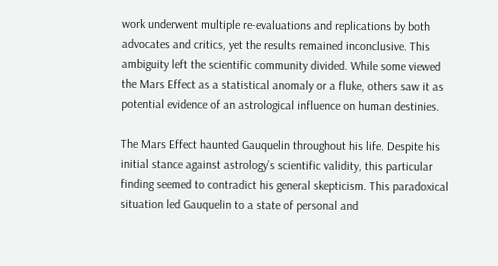work underwent multiple re-evaluations and replications by both advocates and critics, yet the results remained inconclusive. This ambiguity left the scientific community divided. While some viewed the Mars Effect as a statistical anomaly or a fluke, others saw it as potential evidence of an astrological influence on human destinies.

The Mars Effect haunted Gauquelin throughout his life. Despite his initial stance against astrology’s scientific validity, this particular finding seemed to contradict his general skepticism. This paradoxical situation led Gauquelin to a state of personal and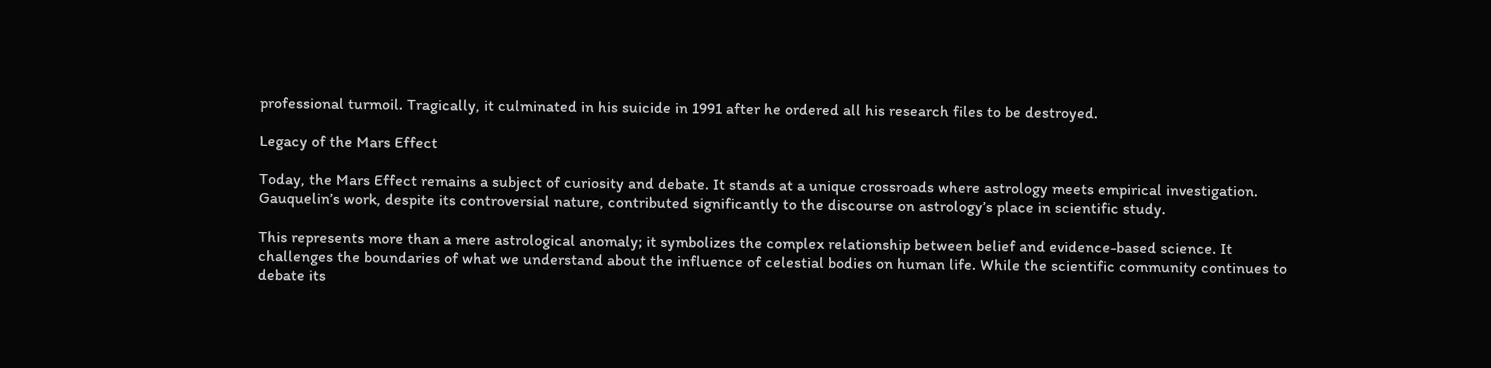professional turmoil. Tragically, it culminated in his suicide in 1991 after he ordered all his research files to be destroyed.

Legacy of the Mars Effect

Today, the Mars Effect remains a subject of curiosity and debate. It stands at a unique crossroads where astrology meets empirical investigation. Gauquelin’s work, despite its controversial nature, contributed significantly to the discourse on astrology’s place in scientific study.

This represents more than a mere astrological anomaly; it symbolizes the complex relationship between belief and evidence-based science. It challenges the boundaries of what we understand about the influence of celestial bodies on human life. While the scientific community continues to debate its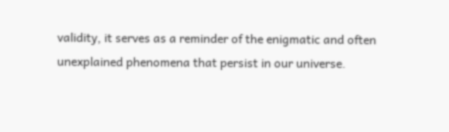validity, it serves as a reminder of the enigmatic and often unexplained phenomena that persist in our universe.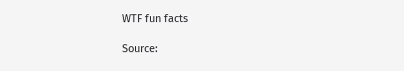WTF fun facts

Source: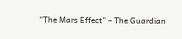“The Mars Effect” – The Guardian